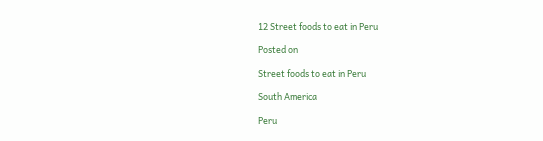12 Street foods to eat in Peru

Posted on

Street foods to eat in Peru

South America

Peru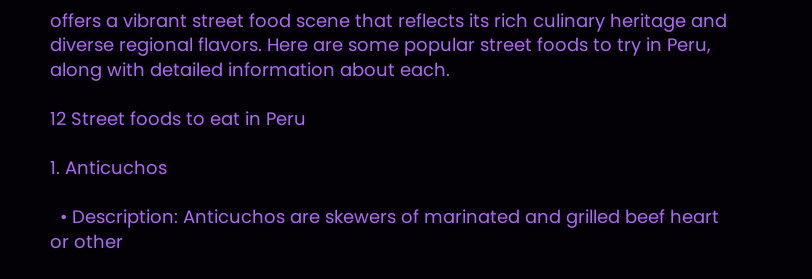offers a vibrant street food scene that reflects its rich culinary heritage and diverse regional flavors. Here are some popular street foods to try in Peru, along with detailed information about each.

12 Street foods to eat in Peru

1. Anticuchos

  • Description: Anticuchos are skewers of marinated and grilled beef heart or other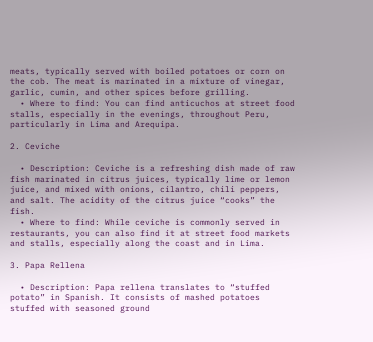meats, typically served with boiled potatoes or corn on the cob. The meat is marinated in a mixture of vinegar, garlic, cumin, and other spices before grilling.
  • Where to find: You can find anticuchos at street food stalls, especially in the evenings, throughout Peru, particularly in Lima and Arequipa.

2. Ceviche

  • Description: Ceviche is a refreshing dish made of raw fish marinated in citrus juices, typically lime or lemon juice, and mixed with onions, cilantro, chili peppers, and salt. The acidity of the citrus juice “cooks” the fish.
  • Where to find: While ceviche is commonly served in restaurants, you can also find it at street food markets and stalls, especially along the coast and in Lima.

3. Papa Rellena

  • Description: Papa rellena translates to “stuffed potato” in Spanish. It consists of mashed potatoes stuffed with seasoned ground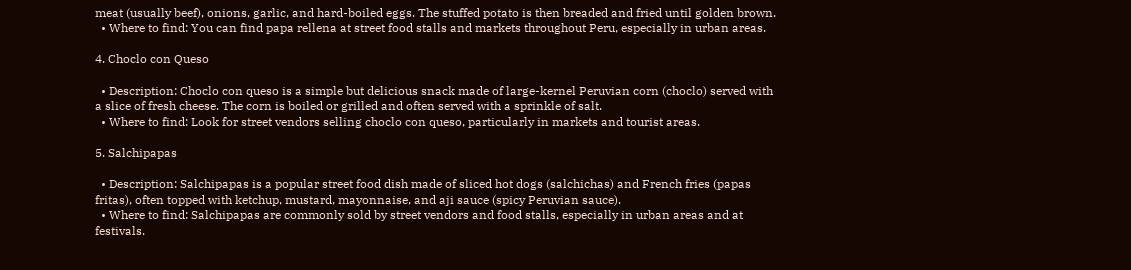meat (usually beef), onions, garlic, and hard-boiled eggs. The stuffed potato is then breaded and fried until golden brown.
  • Where to find: You can find papa rellena at street food stalls and markets throughout Peru, especially in urban areas.

4. Choclo con Queso

  • Description: Choclo con queso is a simple but delicious snack made of large-kernel Peruvian corn (choclo) served with a slice of fresh cheese. The corn is boiled or grilled and often served with a sprinkle of salt.
  • Where to find: Look for street vendors selling choclo con queso, particularly in markets and tourist areas.

5. Salchipapas

  • Description: Salchipapas is a popular street food dish made of sliced hot dogs (salchichas) and French fries (papas fritas), often topped with ketchup, mustard, mayonnaise, and aji sauce (spicy Peruvian sauce).
  • Where to find: Salchipapas are commonly sold by street vendors and food stalls, especially in urban areas and at festivals.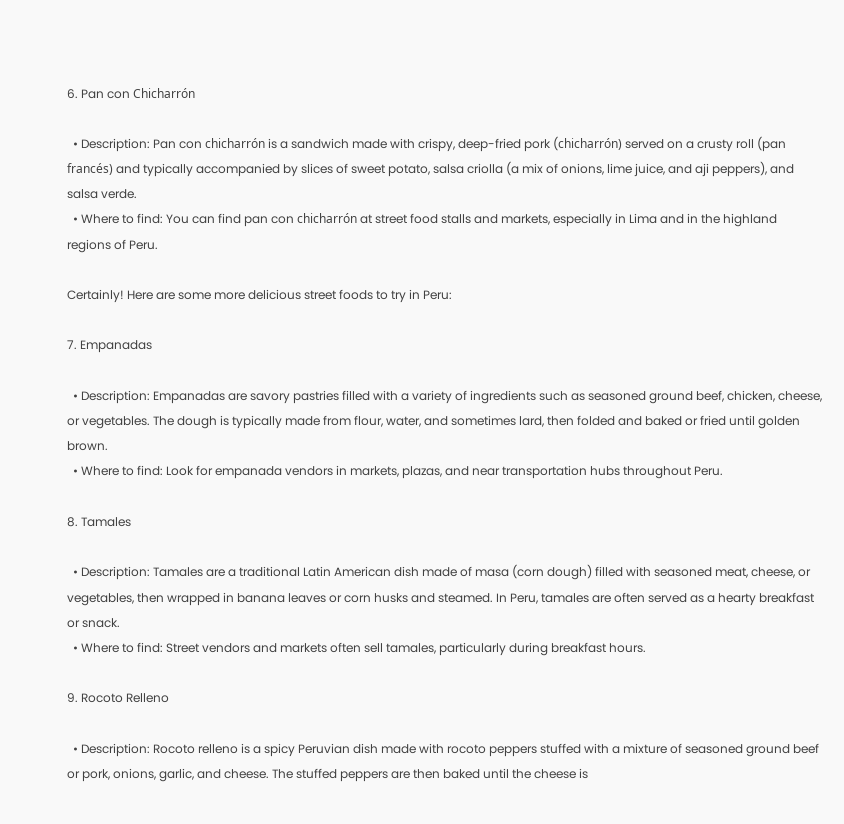6. Pan con Chicharrón

  • Description: Pan con chicharrón is a sandwich made with crispy, deep-fried pork (chicharrón) served on a crusty roll (pan francés) and typically accompanied by slices of sweet potato, salsa criolla (a mix of onions, lime juice, and aji peppers), and salsa verde.
  • Where to find: You can find pan con chicharrón at street food stalls and markets, especially in Lima and in the highland regions of Peru.

Certainly! Here are some more delicious street foods to try in Peru:

7. Empanadas

  • Description: Empanadas are savory pastries filled with a variety of ingredients such as seasoned ground beef, chicken, cheese, or vegetables. The dough is typically made from flour, water, and sometimes lard, then folded and baked or fried until golden brown.
  • Where to find: Look for empanada vendors in markets, plazas, and near transportation hubs throughout Peru.

8. Tamales

  • Description: Tamales are a traditional Latin American dish made of masa (corn dough) filled with seasoned meat, cheese, or vegetables, then wrapped in banana leaves or corn husks and steamed. In Peru, tamales are often served as a hearty breakfast or snack.
  • Where to find: Street vendors and markets often sell tamales, particularly during breakfast hours.

9. Rocoto Relleno

  • Description: Rocoto relleno is a spicy Peruvian dish made with rocoto peppers stuffed with a mixture of seasoned ground beef or pork, onions, garlic, and cheese. The stuffed peppers are then baked until the cheese is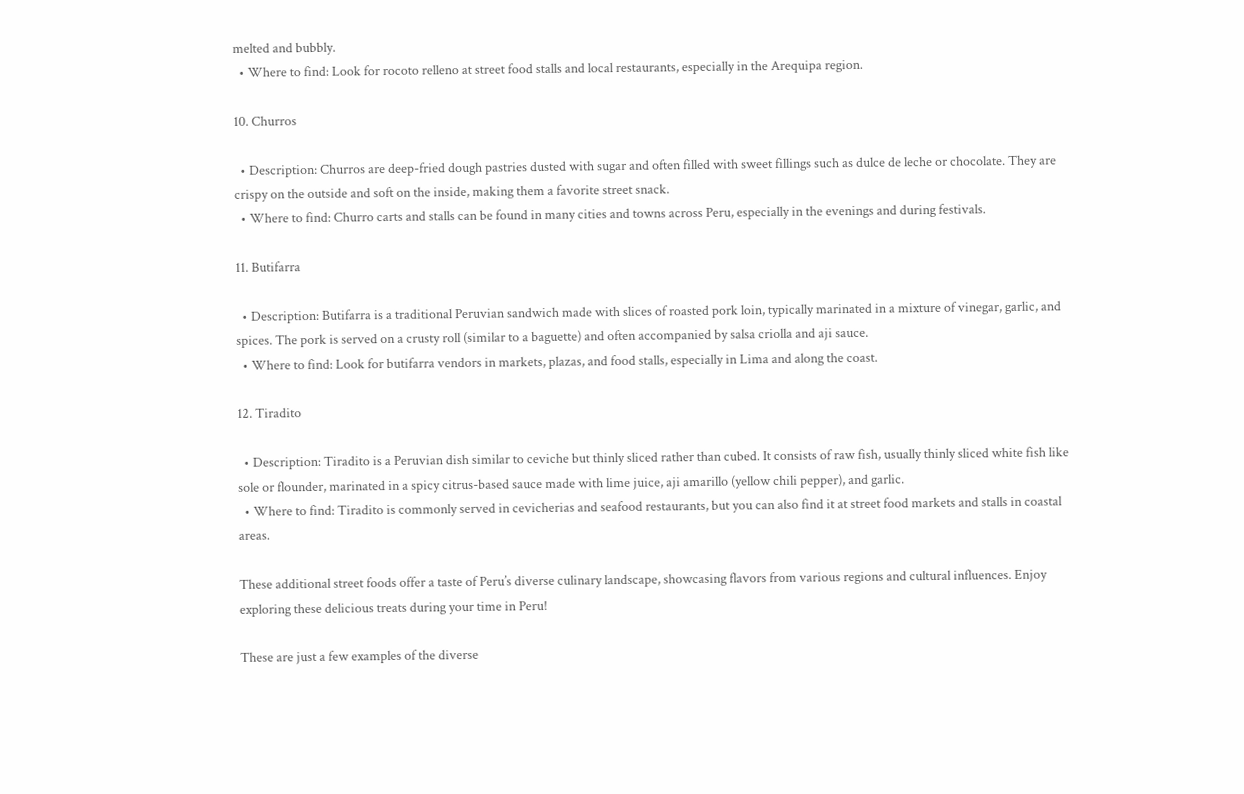melted and bubbly.
  • Where to find: Look for rocoto relleno at street food stalls and local restaurants, especially in the Arequipa region.

10. Churros

  • Description: Churros are deep-fried dough pastries dusted with sugar and often filled with sweet fillings such as dulce de leche or chocolate. They are crispy on the outside and soft on the inside, making them a favorite street snack.
  • Where to find: Churro carts and stalls can be found in many cities and towns across Peru, especially in the evenings and during festivals.

11. Butifarra

  • Description: Butifarra is a traditional Peruvian sandwich made with slices of roasted pork loin, typically marinated in a mixture of vinegar, garlic, and spices. The pork is served on a crusty roll (similar to a baguette) and often accompanied by salsa criolla and aji sauce.
  • Where to find: Look for butifarra vendors in markets, plazas, and food stalls, especially in Lima and along the coast.

12. Tiradito

  • Description: Tiradito is a Peruvian dish similar to ceviche but thinly sliced rather than cubed. It consists of raw fish, usually thinly sliced white fish like sole or flounder, marinated in a spicy citrus-based sauce made with lime juice, aji amarillo (yellow chili pepper), and garlic.
  • Where to find: Tiradito is commonly served in cevicherias and seafood restaurants, but you can also find it at street food markets and stalls in coastal areas.

These additional street foods offer a taste of Peru’s diverse culinary landscape, showcasing flavors from various regions and cultural influences. Enjoy exploring these delicious treats during your time in Peru!

These are just a few examples of the diverse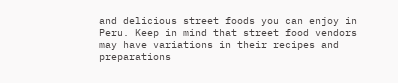and delicious street foods you can enjoy in Peru. Keep in mind that street food vendors may have variations in their recipes and preparations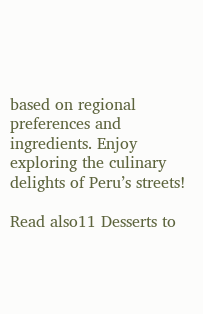based on regional preferences and ingredients. Enjoy exploring the culinary delights of Peru’s streets!

Read also11 Desserts to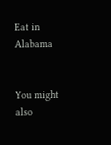Eat in Alabama


You might also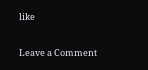like

Leave a Comment